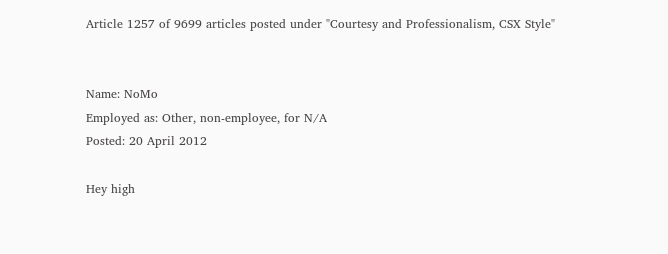Article 1257 of 9699 articles posted under "Courtesy and Professionalism, CSX Style"


Name: NoMo
Employed as: Other, non-employee, for N/A
Posted: 20 April 2012

Hey high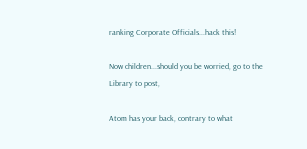ranking Corporate Officials...hack this!

Now children...should you be worried, go to the Library to post,

Atom has your back, contrary to what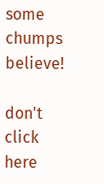some chumps believe!

don't click here